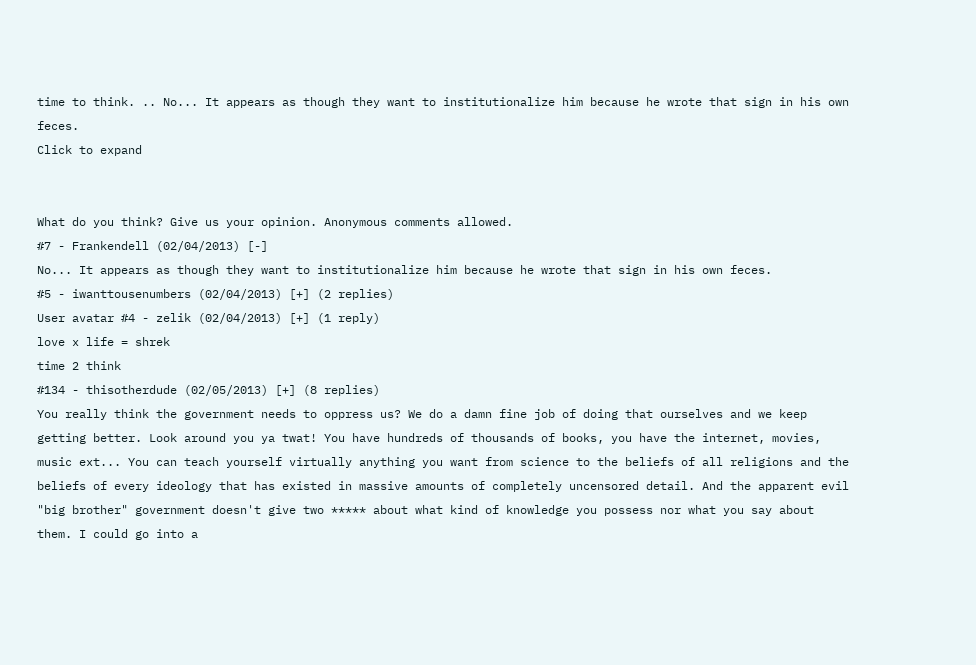time to think. .. No... It appears as though they want to institutionalize him because he wrote that sign in his own feces.
Click to expand


What do you think? Give us your opinion. Anonymous comments allowed.
#7 - Frankendell (02/04/2013) [-]
No... It appears as though they want to institutionalize him because he wrote that sign in his own feces.
#5 - iwanttousenumbers (02/04/2013) [+] (2 replies)
User avatar #4 - zelik (02/04/2013) [+] (1 reply)
love x life = shrek
time 2 think
#134 - thisotherdude (02/05/2013) [+] (8 replies)
You really think the government needs to oppress us? We do a damn fine job of doing that ourselves and we keep getting better. Look around you ya twat! You have hundreds of thousands of books, you have the internet, movies, music ext... You can teach yourself virtually anything you want from science to the beliefs of all religions and the beliefs of every ideology that has existed in massive amounts of completely uncensored detail. And the apparent evil "big brother" government doesn't give two ***** about what kind of knowledge you possess nor what you say about them. I could go into a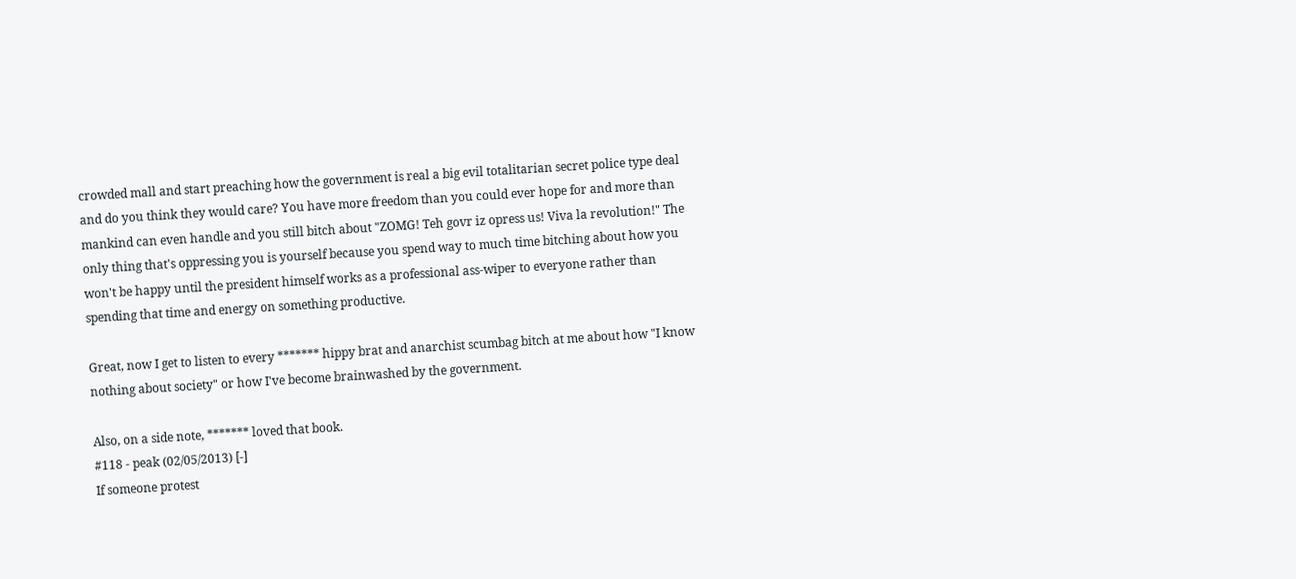crowded mall and start preaching how the government is real a big evil totalitarian secret police type deal and do you think they would care? You have more freedom than you could ever hope for and more than mankind can even handle and you still bitch about "ZOMG! Teh govr iz opress us! Viva la revolution!" The only thing that's oppressing you is yourself because you spend way to much time bitching about how you won't be happy until the president himself works as a professional ass-wiper to everyone rather than spending that time and energy on something productive.

Great, now I get to listen to every ******* hippy brat and anarchist scumbag bitch at me about how "I know nothing about society" or how I've become brainwashed by the government.

Also, on a side note, ******* loved that book.
#118 - peak (02/05/2013) [-]
If someone protest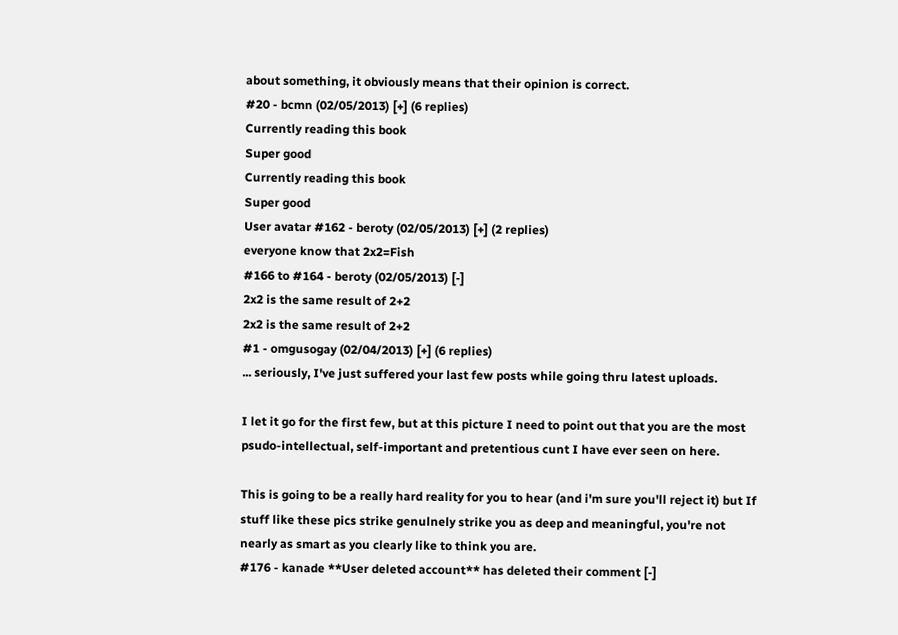about something, it obviously means that their opinion is correct.
#20 - bcmn (02/05/2013) [+] (6 replies)
Currently reading this book
Super good
Currently reading this book
Super good
User avatar #162 - beroty (02/05/2013) [+] (2 replies)
everyone know that 2x2=Fish
#166 to #164 - beroty (02/05/2013) [-]
2x2 is the same result of 2+2
2x2 is the same result of 2+2
#1 - omgusogay (02/04/2013) [+] (6 replies)
... seriously, I've just suffered your last few posts while going thru latest uploads.

I let it go for the first few, but at this picture I need to point out that you are the most psudo-intellectual, self-important and pretentious cunt I have ever seen on here.

This is going to be a really hard reality for you to hear (and i'm sure you'll reject it) but If stuff like these pics strike genulnely strike you as deep and meaningful, you're not nearly as smart as you clearly like to think you are.
#176 - kanade **User deleted account** has deleted their comment [-]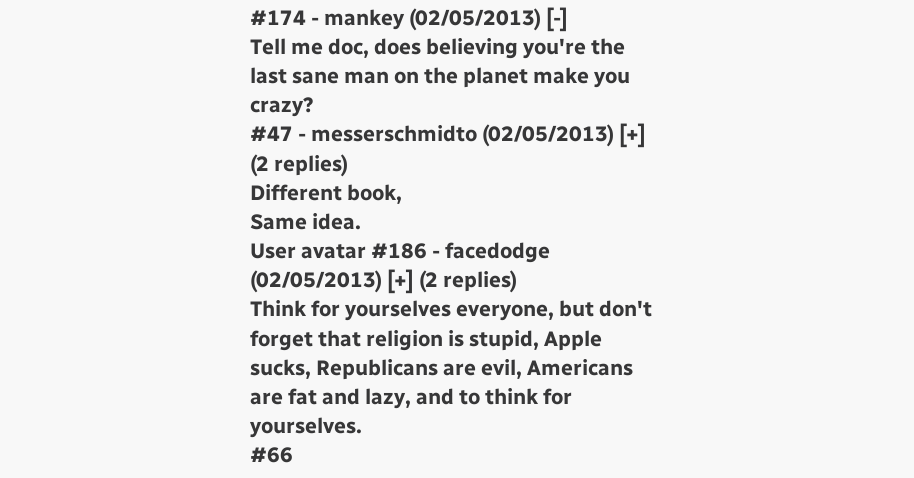#174 - mankey (02/05/2013) [-]
Tell me doc, does believing you're the last sane man on the planet make you crazy?
#47 - messerschmidto (02/05/2013) [+] (2 replies)
Different book,
Same idea.
User avatar #186 - facedodge (02/05/2013) [+] (2 replies)
Think for yourselves everyone, but don't forget that religion is stupid, Apple sucks, Republicans are evil, Americans are fat and lazy, and to think for yourselves.
#66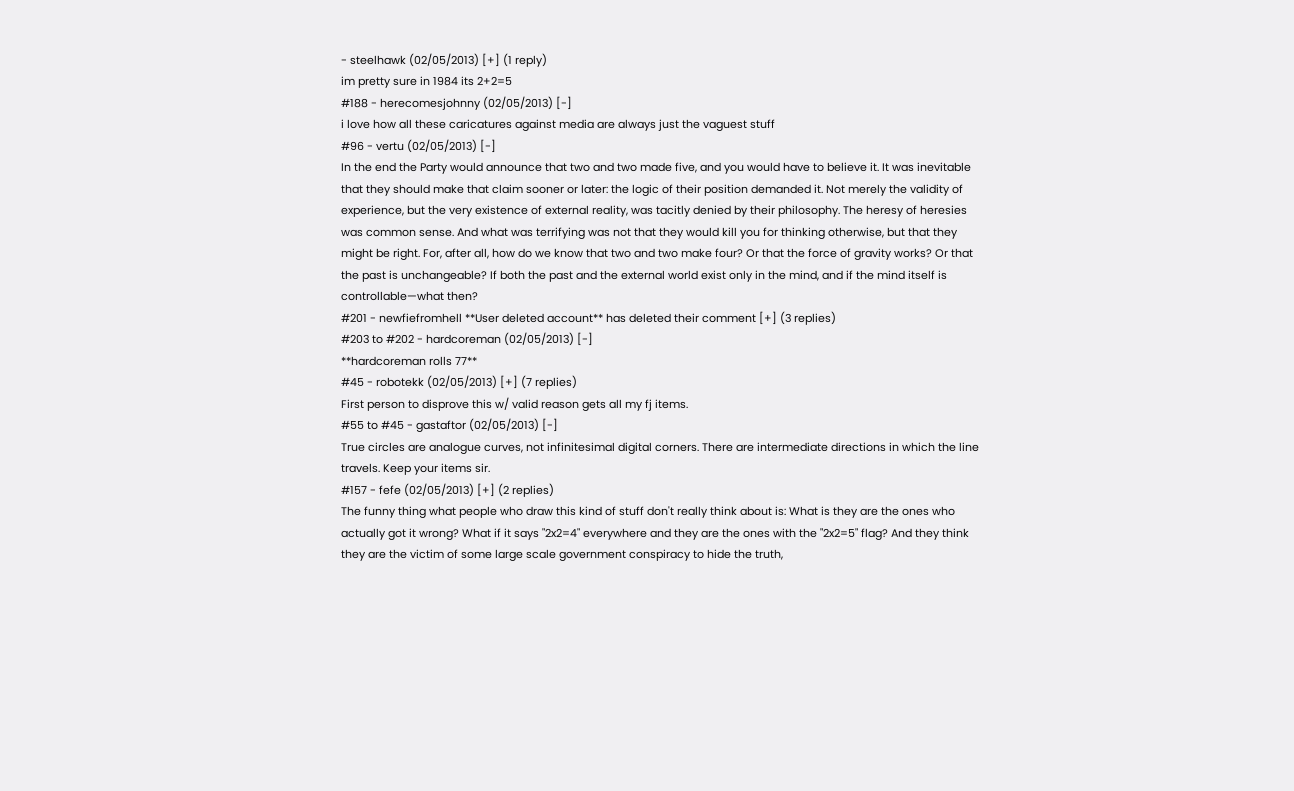- steelhawk (02/05/2013) [+] (1 reply)
im pretty sure in 1984 its 2+2=5
#188 - herecomesjohnny (02/05/2013) [-]
i love how all these caricatures against media are always just the vaguest stuff
#96 - vertu (02/05/2013) [-]
In the end the Party would announce that two and two made five, and you would have to believe it. It was inevitable that they should make that claim sooner or later: the logic of their position demanded it. Not merely the validity of experience, but the very existence of external reality, was tacitly denied by their philosophy. The heresy of heresies was common sense. And what was terrifying was not that they would kill you for thinking otherwise, but that they might be right. For, after all, how do we know that two and two make four? Or that the force of gravity works? Or that the past is unchangeable? If both the past and the external world exist only in the mind, and if the mind itself is controllable—what then?
#201 - newfiefromhell **User deleted account** has deleted their comment [+] (3 replies)
#203 to #202 - hardcoreman (02/05/2013) [-]
**hardcoreman rolls 77**
#45 - robotekk (02/05/2013) [+] (7 replies)
First person to disprove this w/ valid reason gets all my fj items.
#55 to #45 - gastaftor (02/05/2013) [-]
True circles are analogue curves, not infinitesimal digital corners. There are intermediate directions in which the line travels. Keep your items sir.
#157 - fefe (02/05/2013) [+] (2 replies)
The funny thing what people who draw this kind of stuff don't really think about is: What is they are the ones who actually got it wrong? What if it says "2x2=4" everywhere and they are the ones with the "2x2=5" flag? And they think they are the victim of some large scale government conspiracy to hide the truth,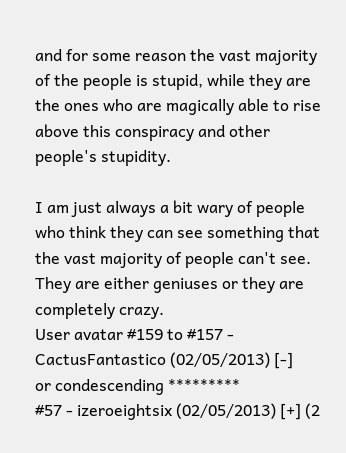and for some reason the vast majority of the people is stupid, while they are the ones who are magically able to rise above this conspiracy and other people's stupidity.

I am just always a bit wary of people who think they can see something that the vast majority of people can't see. They are either geniuses or they are completely crazy.
User avatar #159 to #157 - CactusFantastico (02/05/2013) [-]
or condescending *********
#57 - izeroeightsix (02/05/2013) [+] (2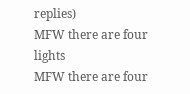replies)
MFW there are four lights
MFW there are four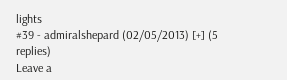lights
#39 - admiralshepard (02/05/2013) [+] (5 replies)
Leave a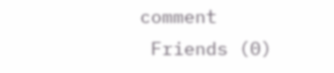comment
 Friends (0)